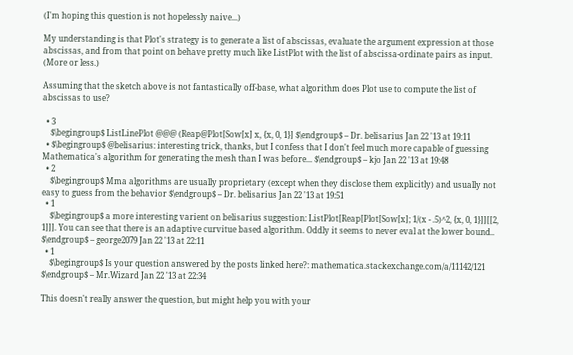(I'm hoping this question is not hopelessly naive...)

My understanding is that Plot's strategy is to generate a list of abscissas, evaluate the argument expression at those abscissas, and from that point on behave pretty much like ListPlot with the list of abscissa-ordinate pairs as input. (More or less.)

Assuming that the sketch above is not fantastically off-base, what algorithm does Plot use to compute the list of abscissas to use?

  • 3
    $\begingroup$ ListLinePlot @@@ (Reap@Plot[Sow[x] x, {x, 0, 1}] $\endgroup$ – Dr. belisarius Jan 22 '13 at 19:11
  • $\begingroup$ @belisarius: interesting trick, thanks, but I confess that I don't feel much more capable of guessing Mathematica's algorithm for generating the mesh than I was before... $\endgroup$ – kjo Jan 22 '13 at 19:48
  • 2
    $\begingroup$ Mma algorithms are usually proprietary (except when they disclose them explicitly) and usually not easy to guess from the behavior $\endgroup$ – Dr. belisarius Jan 22 '13 at 19:51
  • 1
    $\begingroup$ a more interesting varient on belisarius suggestion: ListPlot[Reap[Plot[Sow[x]; 1/(x - .5)^2, {x, 0, 1}]][[2, 1]]]. You can see that there is an adaptive curvitue based algorithm. Oddly it seems to never eval at the lower bound.. $\endgroup$ – george2079 Jan 22 '13 at 22:11
  • 1
    $\begingroup$ Is your question answered by the posts linked here?: mathematica.stackexchange.com/a/11142/121 $\endgroup$ – Mr.Wizard Jan 22 '13 at 22:34

This doesn't really answer the question, but might help you with your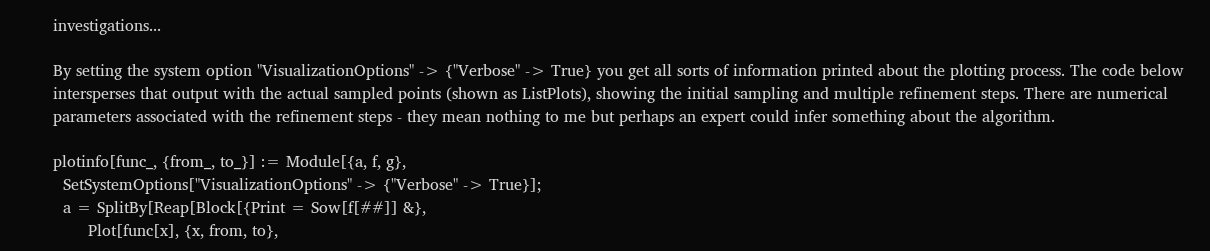investigations...

By setting the system option "VisualizationOptions" -> {"Verbose" -> True} you get all sorts of information printed about the plotting process. The code below intersperses that output with the actual sampled points (shown as ListPlots), showing the initial sampling and multiple refinement steps. There are numerical parameters associated with the refinement steps - they mean nothing to me but perhaps an expert could infer something about the algorithm.

plotinfo[func_, {from_, to_}] := Module[{a, f, g},
  SetSystemOptions["VisualizationOptions" -> {"Verbose" -> True}];
  a = SplitBy[Reap[Block[{Print = Sow[f[##]] &},
       Plot[func[x], {x, from, to},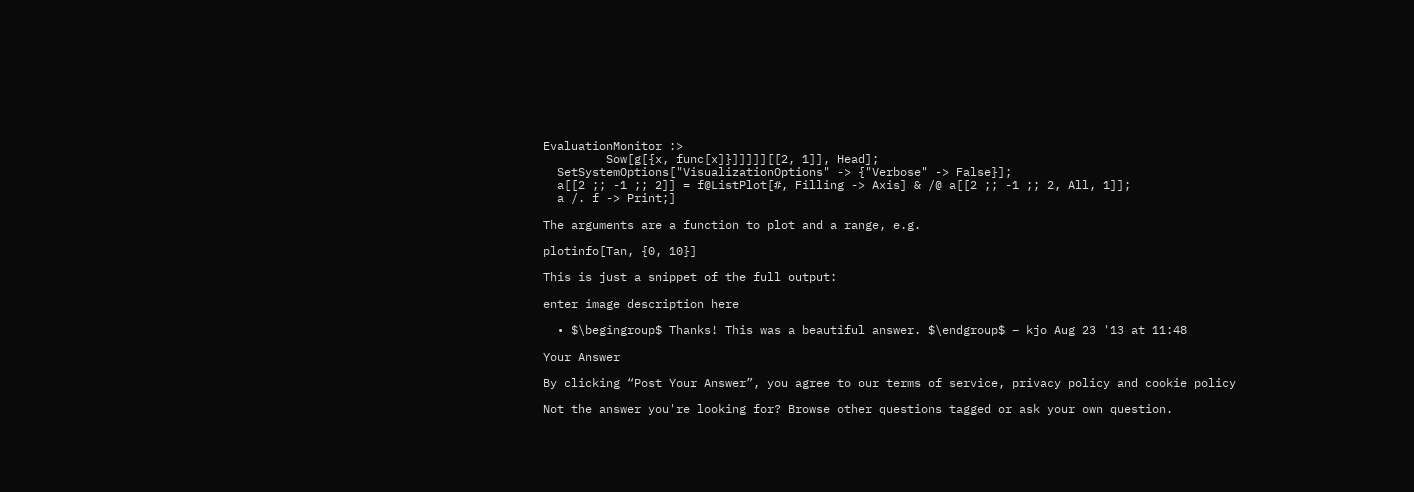EvaluationMonitor :>
         Sow[g[{x, func[x]}]]]]][[2, 1]], Head];
  SetSystemOptions["VisualizationOptions" -> {"Verbose" -> False}];
  a[[2 ;; -1 ;; 2]] = f@ListPlot[#, Filling -> Axis] & /@ a[[2 ;; -1 ;; 2, All, 1]];
  a /. f -> Print;]

The arguments are a function to plot and a range, e.g.

plotinfo[Tan, {0, 10}]

This is just a snippet of the full output:

enter image description here

  • $\begingroup$ Thanks! This was a beautiful answer. $\endgroup$ – kjo Aug 23 '13 at 11:48

Your Answer

By clicking “Post Your Answer”, you agree to our terms of service, privacy policy and cookie policy

Not the answer you're looking for? Browse other questions tagged or ask your own question.